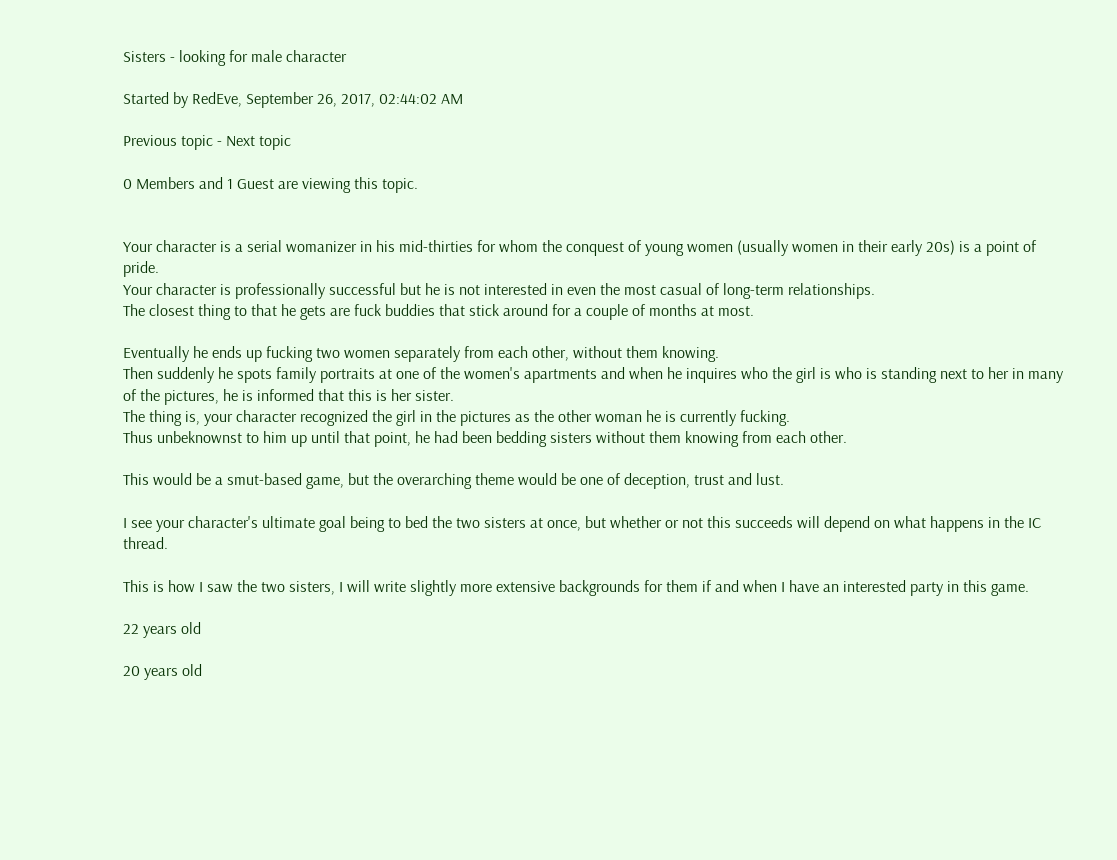Sisters - looking for male character

Started by RedEve, September 26, 2017, 02:44:02 AM

Previous topic - Next topic

0 Members and 1 Guest are viewing this topic.


Your character is a serial womanizer in his mid-thirties for whom the conquest of young women (usually women in their early 20s) is a point of pride.
Your character is professionally successful but he is not interested in even the most casual of long-term relationships.
The closest thing to that he gets are fuck buddies that stick around for a couple of months at most.

Eventually he ends up fucking two women separately from each other, without them knowing.
Then suddenly he spots family portraits at one of the women's apartments and when he inquires who the girl is who is standing next to her in many of the pictures, he is informed that this is her sister.
The thing is, your character recognized the girl in the pictures as the other woman he is currently fucking.
Thus unbeknownst to him up until that point, he had been bedding sisters without them knowing from each other.

This would be a smut-based game, but the overarching theme would be one of deception, trust and lust.

I see your character's ultimate goal being to bed the two sisters at once, but whether or not this succeeds will depend on what happens in the IC thread.

This is how I saw the two sisters, I will write slightly more extensive backgrounds for them if and when I have an interested party in this game.

22 years old

20 years old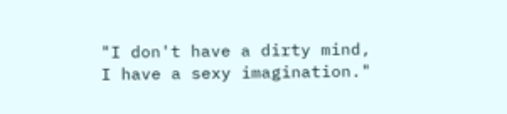"I don't have a dirty mind, I have a sexy imagination."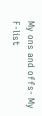My ons and offs- My F-list